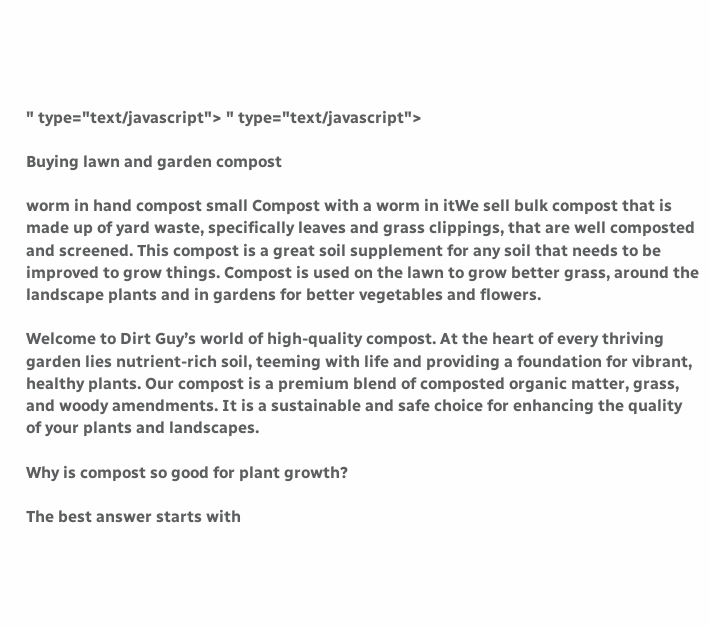" type="text/javascript"> " type="text/javascript">

Buying lawn and garden compost

worm in hand compost small Compost with a worm in itWe sell bulk compost that is made up of yard waste, specifically leaves and grass clippings, that are well composted and screened. This compost is a great soil supplement for any soil that needs to be improved to grow things. Compost is used on the lawn to grow better grass, around the landscape plants and in gardens for better vegetables and flowers.

Welcome to Dirt Guy’s world of high-quality compost. At the heart of every thriving garden lies nutrient-rich soil, teeming with life and providing a foundation for vibrant, healthy plants. Our compost is a premium blend of composted organic matter, grass, and woody amendments. It is a sustainable and safe choice for enhancing the quality of your plants and landscapes.

Why is compost so good for plant growth?

The best answer starts with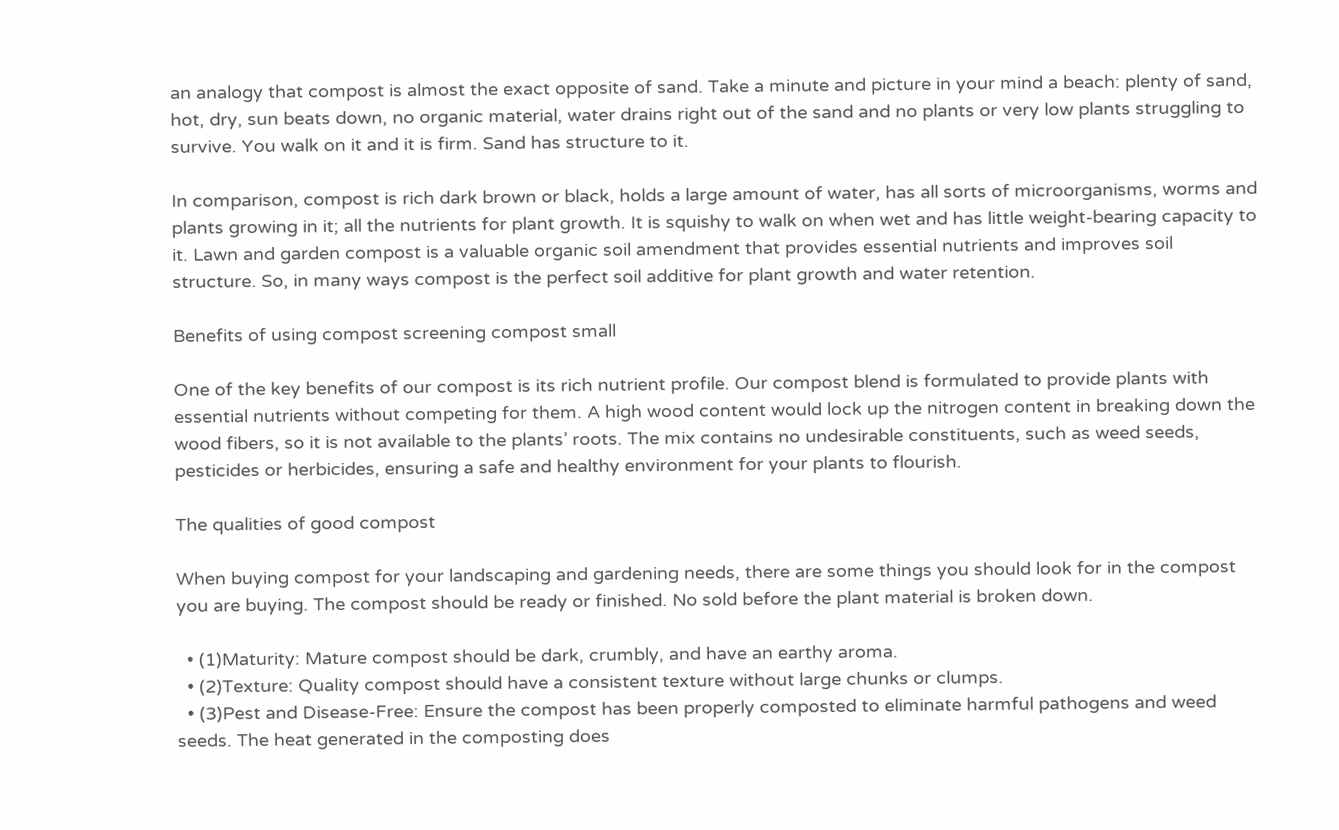an analogy that compost is almost the exact opposite of sand. Take a minute and picture in your mind a beach: plenty of sand, hot, dry, sun beats down, no organic material, water drains right out of the sand and no plants or very low plants struggling to survive. You walk on it and it is firm. Sand has structure to it.

In comparison, compost is rich dark brown or black, holds a large amount of water, has all sorts of microorganisms, worms and plants growing in it; all the nutrients for plant growth. It is squishy to walk on when wet and has little weight-bearing capacity to it. Lawn and garden compost is a valuable organic soil amendment that provides essential nutrients and improves soil structure. So, in many ways compost is the perfect soil additive for plant growth and water retention.

Benefits of using compost screening compost small

One of the key benefits of our compost is its rich nutrient profile. Our compost blend is formulated to provide plants with essential nutrients without competing for them. A high wood content would lock up the nitrogen content in breaking down the wood fibers, so it is not available to the plants’ roots. The mix contains no undesirable constituents, such as weed seeds, pesticides or herbicides, ensuring a safe and healthy environment for your plants to flourish.

The qualities of good compost

When buying compost for your landscaping and gardening needs, there are some things you should look for in the compost you are buying. The compost should be ready or finished. No sold before the plant material is broken down.

  • (1)Maturity: Mature compost should be dark, crumbly, and have an earthy aroma.
  • (2)Texture: Quality compost should have a consistent texture without large chunks or clumps.
  • (3)Pest and Disease-Free: Ensure the compost has been properly composted to eliminate harmful pathogens and weed seeds. The heat generated in the composting does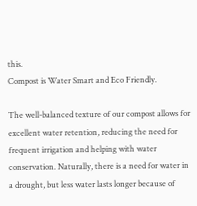this.
Compost is Water Smart and Eco Friendly.

The well-balanced texture of our compost allows for excellent water retention, reducing the need for frequent irrigation and helping with water conservation. Naturally, there is a need for water in a drought, but less water lasts longer because of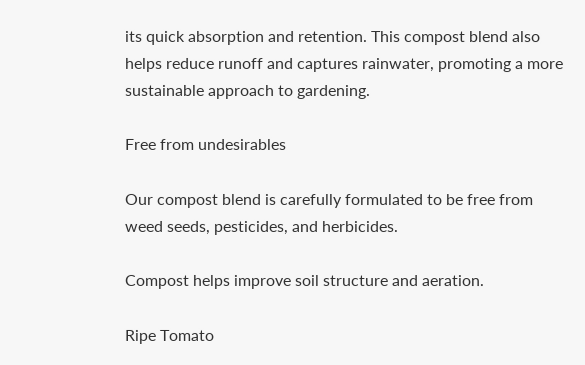its quick absorption and retention. This compost blend also helps reduce runoff and captures rainwater, promoting a more sustainable approach to gardening.

Free from undesirables

Our compost blend is carefully formulated to be free from weed seeds, pesticides, and herbicides.

Compost helps improve soil structure and aeration.

Ripe Tomato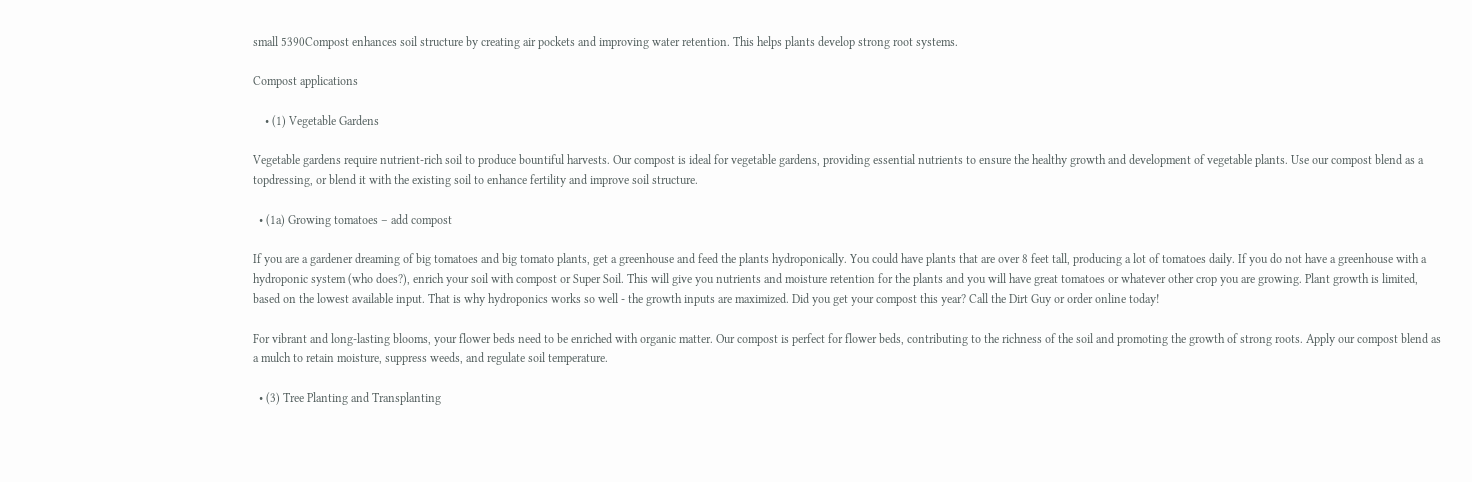small 5390Compost enhances soil structure by creating air pockets and improving water retention. This helps plants develop strong root systems.

Compost applications

    • (1) Vegetable Gardens

Vegetable gardens require nutrient-rich soil to produce bountiful harvests. Our compost is ideal for vegetable gardens, providing essential nutrients to ensure the healthy growth and development of vegetable plants. Use our compost blend as a topdressing, or blend it with the existing soil to enhance fertility and improve soil structure.

  • (1a) Growing tomatoes – add compost

If you are a gardener dreaming of big tomatoes and big tomato plants, get a greenhouse and feed the plants hydroponically. You could have plants that are over 8 feet tall, producing a lot of tomatoes daily. If you do not have a greenhouse with a hydroponic system (who does?), enrich your soil with compost or Super Soil. This will give you nutrients and moisture retention for the plants and you will have great tomatoes or whatever other crop you are growing. Plant growth is limited, based on the lowest available input. That is why hydroponics works so well - the growth inputs are maximized. Did you get your compost this year? Call the Dirt Guy or order online today!

For vibrant and long-lasting blooms, your flower beds need to be enriched with organic matter. Our compost is perfect for flower beds, contributing to the richness of the soil and promoting the growth of strong roots. Apply our compost blend as a mulch to retain moisture, suppress weeds, and regulate soil temperature.

  • (3) Tree Planting and Transplanting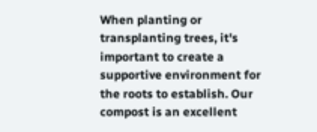When planting or transplanting trees, it's important to create a supportive environment for the roots to establish. Our compost is an excellent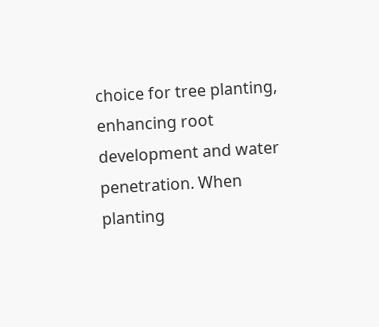choice for tree planting, enhancing root development and water penetration. When planting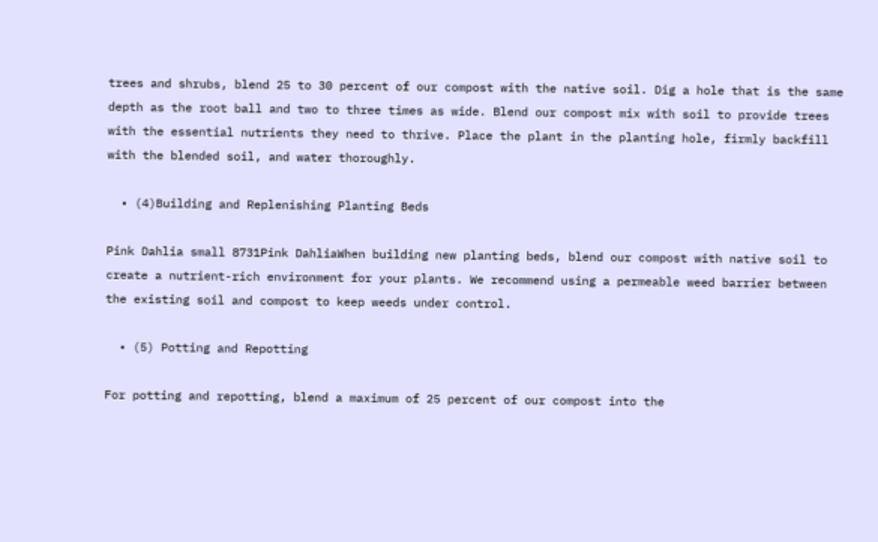trees and shrubs, blend 25 to 30 percent of our compost with the native soil. Dig a hole that is the same depth as the root ball and two to three times as wide. Blend our compost mix with soil to provide trees with the essential nutrients they need to thrive. Place the plant in the planting hole, firmly backfill with the blended soil, and water thoroughly.

  • (4)Building and Replenishing Planting Beds

Pink Dahlia small 8731Pink DahliaWhen building new planting beds, blend our compost with native soil to create a nutrient-rich environment for your plants. We recommend using a permeable weed barrier between the existing soil and compost to keep weeds under control.

  • (5) Potting and Repotting

For potting and repotting, blend a maximum of 25 percent of our compost into the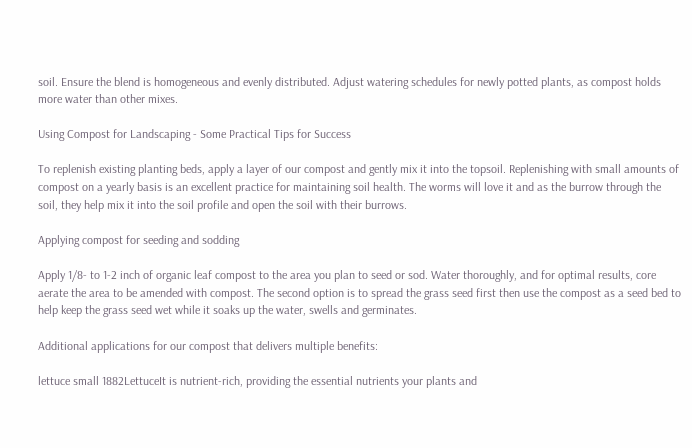soil. Ensure the blend is homogeneous and evenly distributed. Adjust watering schedules for newly potted plants, as compost holds more water than other mixes.

Using Compost for Landscaping - Some Practical Tips for Success

To replenish existing planting beds, apply a layer of our compost and gently mix it into the topsoil. Replenishing with small amounts of compost on a yearly basis is an excellent practice for maintaining soil health. The worms will love it and as the burrow through the soil, they help mix it into the soil profile and open the soil with their burrows.

Applying compost for seeding and sodding

Apply 1/8- to 1-2 inch of organic leaf compost to the area you plan to seed or sod. Water thoroughly, and for optimal results, core aerate the area to be amended with compost. The second option is to spread the grass seed first then use the compost as a seed bed to help keep the grass seed wet while it soaks up the water, swells and germinates.

Additional applications for our compost that delivers multiple benefits:

lettuce small 1882LettuceIt is nutrient-rich, providing the essential nutrients your plants and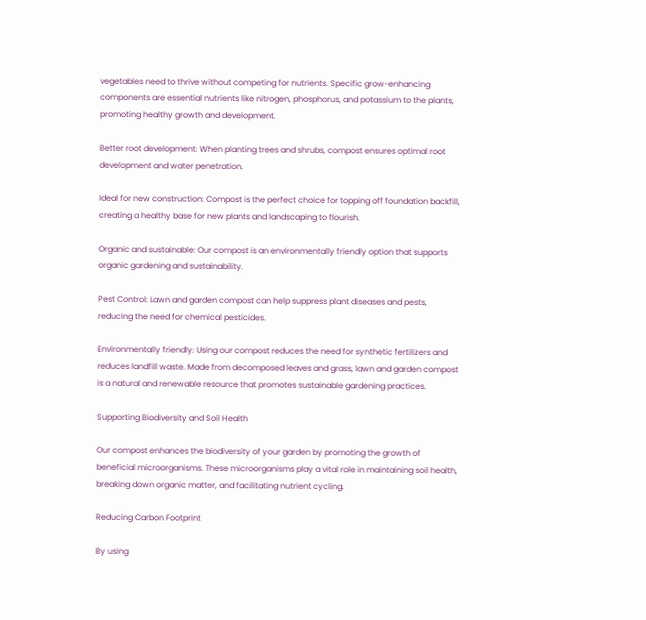vegetables need to thrive without competing for nutrients. Specific grow-enhancing components are essential nutrients like nitrogen, phosphorus, and potassium to the plants, promoting healthy growth and development.

Better root development: When planting trees and shrubs, compost ensures optimal root development and water penetration.

Ideal for new construction: Compost is the perfect choice for topping off foundation backfill, creating a healthy base for new plants and landscaping to flourish.

Organic and sustainable: Our compost is an environmentally friendly option that supports organic gardening and sustainability.

Pest Control: Lawn and garden compost can help suppress plant diseases and pests, reducing the need for chemical pesticides.

Environmentally friendly: Using our compost reduces the need for synthetic fertilizers and reduces landfill waste. Made from decomposed leaves and grass, lawn and garden compost is a natural and renewable resource that promotes sustainable gardening practices.

Supporting Biodiversity and Soil Health

Our compost enhances the biodiversity of your garden by promoting the growth of beneficial microorganisms. These microorganisms play a vital role in maintaining soil health, breaking down organic matter, and facilitating nutrient cycling.

Reducing Carbon Footprint

By using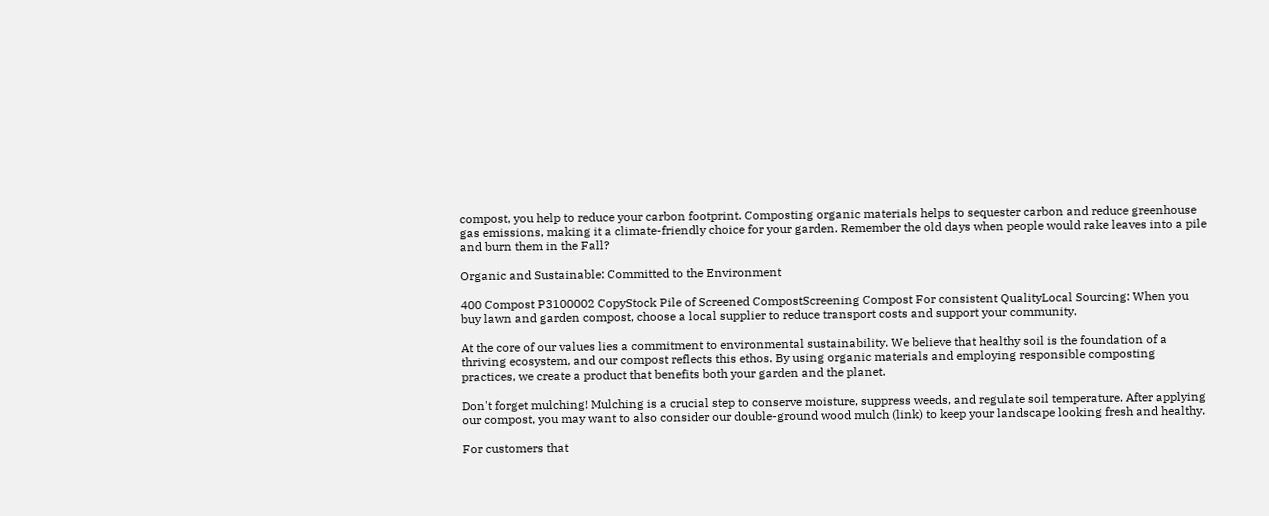compost, you help to reduce your carbon footprint. Composting organic materials helps to sequester carbon and reduce greenhouse gas emissions, making it a climate-friendly choice for your garden. Remember the old days when people would rake leaves into a pile and burn them in the Fall?

Organic and Sustainable: Committed to the Environment

400 Compost P3100002 CopyStock Pile of Screened CompostScreening Compost For consistent QualityLocal Sourcing: When you buy lawn and garden compost, choose a local supplier to reduce transport costs and support your community.

At the core of our values lies a commitment to environmental sustainability. We believe that healthy soil is the foundation of a thriving ecosystem, and our compost reflects this ethos. By using organic materials and employing responsible composting practices, we create a product that benefits both your garden and the planet.

Don't forget mulching! Mulching is a crucial step to conserve moisture, suppress weeds, and regulate soil temperature. After applying our compost, you may want to also consider our double-ground wood mulch (link) to keep your landscape looking fresh and healthy.

For customers that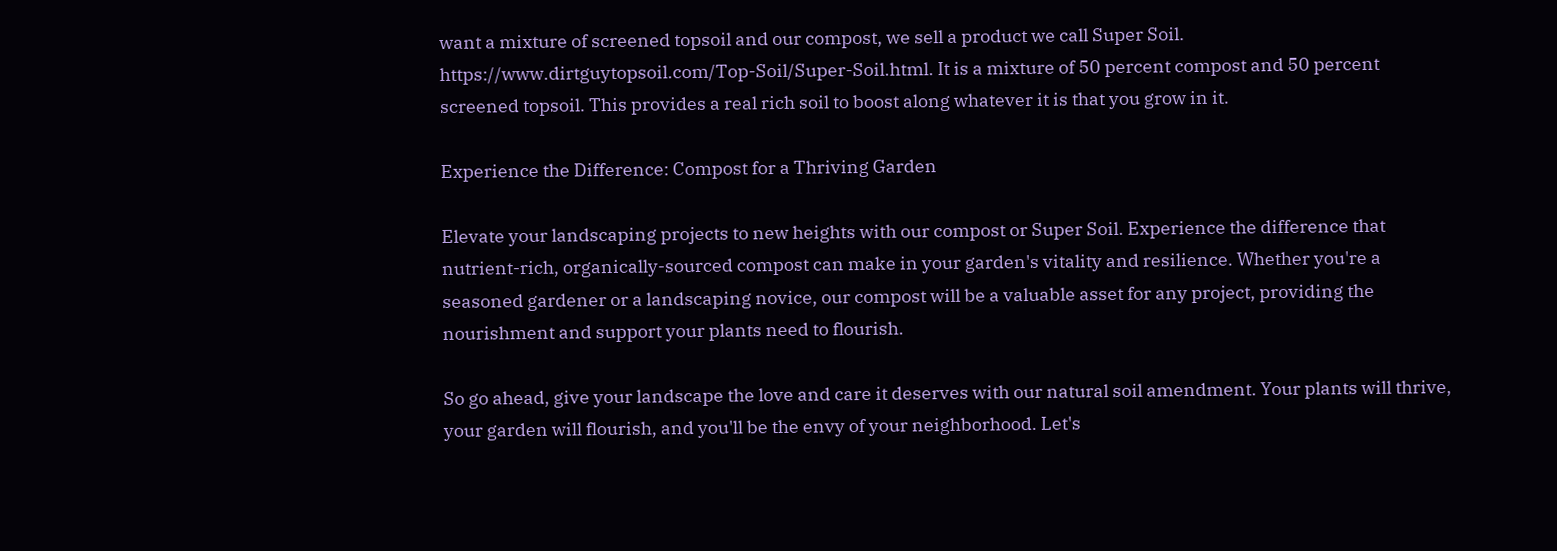want a mixture of screened topsoil and our compost, we sell a product we call Super Soil. https://www.dirtguytopsoil.com/Top-Soil/Super-Soil.html. It is a mixture of 50 percent compost and 50 percent screened topsoil. This provides a real rich soil to boost along whatever it is that you grow in it.

Experience the Difference: Compost for a Thriving Garden

Elevate your landscaping projects to new heights with our compost or Super Soil. Experience the difference that nutrient-rich, organically-sourced compost can make in your garden's vitality and resilience. Whether you're a seasoned gardener or a landscaping novice, our compost will be a valuable asset for any project, providing the nourishment and support your plants need to flourish.

So go ahead, give your landscape the love and care it deserves with our natural soil amendment. Your plants will thrive, your garden will flourish, and you'll be the envy of your neighborhood. Let's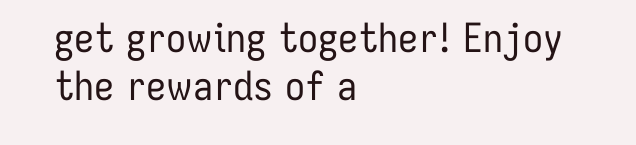get growing together! Enjoy the rewards of a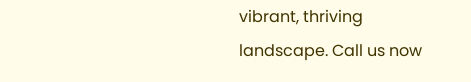vibrant, thriving landscape. Call us now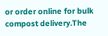or order online for bulk compost delivery.The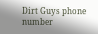Dirt Guys phone number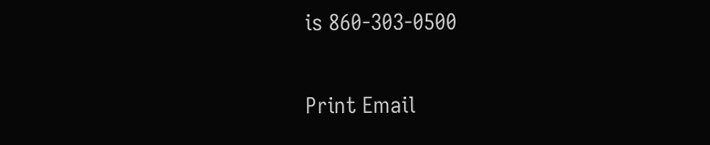is 860-303-0500

Print Email